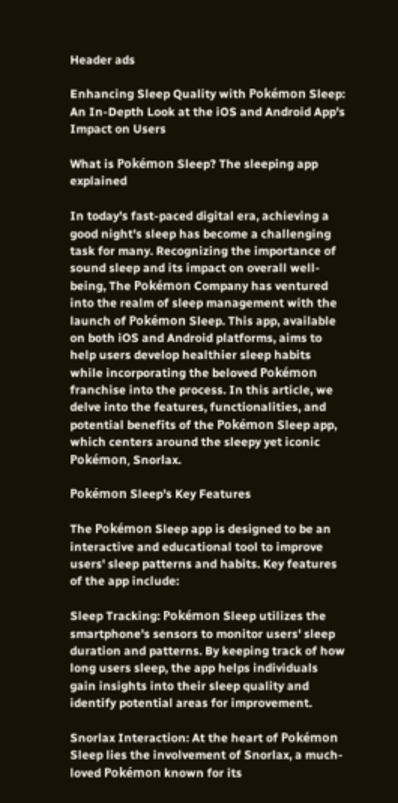Header ads

Enhancing Sleep Quality with Pokémon Sleep: An In-Depth Look at the iOS and Android App's Impact on Users

What is Pokémon Sleep? The sleeping app explained

In today's fast-paced digital era, achieving a good night's sleep has become a challenging task for many. Recognizing the importance of sound sleep and its impact on overall well-being, The Pokémon Company has ventured into the realm of sleep management with the launch of Pokémon Sleep. This app, available on both iOS and Android platforms, aims to help users develop healthier sleep habits while incorporating the beloved Pokémon franchise into the process. In this article, we delve into the features, functionalities, and potential benefits of the Pokémon Sleep app, which centers around the sleepy yet iconic Pokémon, Snorlax.

Pokémon Sleep's Key Features

The Pokémon Sleep app is designed to be an interactive and educational tool to improve users' sleep patterns and habits. Key features of the app include:

Sleep Tracking: Pokémon Sleep utilizes the smartphone's sensors to monitor users' sleep duration and patterns. By keeping track of how long users sleep, the app helps individuals gain insights into their sleep quality and identify potential areas for improvement.

Snorlax Interaction: At the heart of Pokémon Sleep lies the involvement of Snorlax, a much-loved Pokémon known for its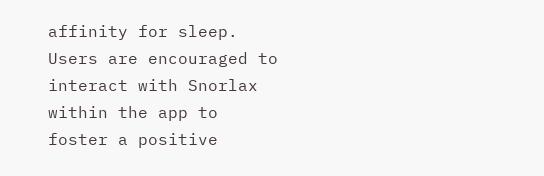affinity for sleep. Users are encouraged to interact with Snorlax within the app to foster a positive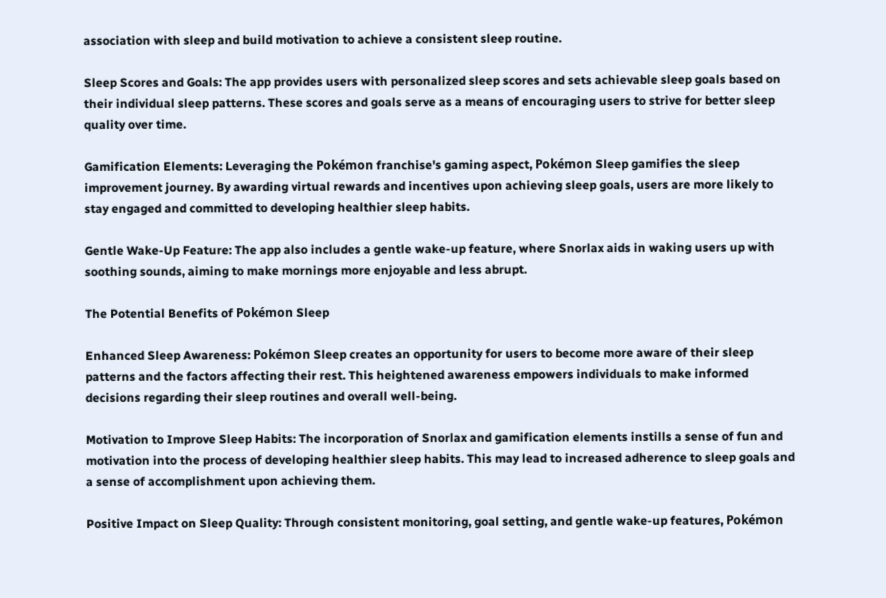association with sleep and build motivation to achieve a consistent sleep routine.

Sleep Scores and Goals: The app provides users with personalized sleep scores and sets achievable sleep goals based on their individual sleep patterns. These scores and goals serve as a means of encouraging users to strive for better sleep quality over time.

Gamification Elements: Leveraging the Pokémon franchise's gaming aspect, Pokémon Sleep gamifies the sleep improvement journey. By awarding virtual rewards and incentives upon achieving sleep goals, users are more likely to stay engaged and committed to developing healthier sleep habits.

Gentle Wake-Up Feature: The app also includes a gentle wake-up feature, where Snorlax aids in waking users up with soothing sounds, aiming to make mornings more enjoyable and less abrupt.

The Potential Benefits of Pokémon Sleep

Enhanced Sleep Awareness: Pokémon Sleep creates an opportunity for users to become more aware of their sleep patterns and the factors affecting their rest. This heightened awareness empowers individuals to make informed decisions regarding their sleep routines and overall well-being.

Motivation to Improve Sleep Habits: The incorporation of Snorlax and gamification elements instills a sense of fun and motivation into the process of developing healthier sleep habits. This may lead to increased adherence to sleep goals and a sense of accomplishment upon achieving them.

Positive Impact on Sleep Quality: Through consistent monitoring, goal setting, and gentle wake-up features, Pokémon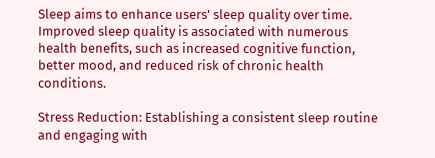Sleep aims to enhance users' sleep quality over time. Improved sleep quality is associated with numerous health benefits, such as increased cognitive function, better mood, and reduced risk of chronic health conditions.

Stress Reduction: Establishing a consistent sleep routine and engaging with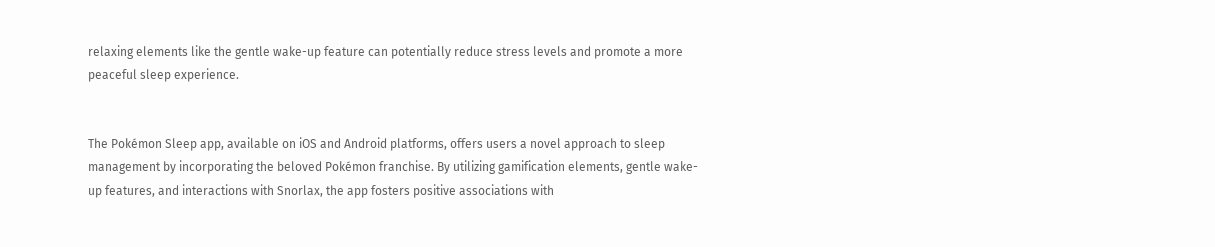relaxing elements like the gentle wake-up feature can potentially reduce stress levels and promote a more peaceful sleep experience.


The Pokémon Sleep app, available on iOS and Android platforms, offers users a novel approach to sleep management by incorporating the beloved Pokémon franchise. By utilizing gamification elements, gentle wake-up features, and interactions with Snorlax, the app fosters positive associations with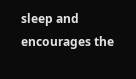sleep and encourages the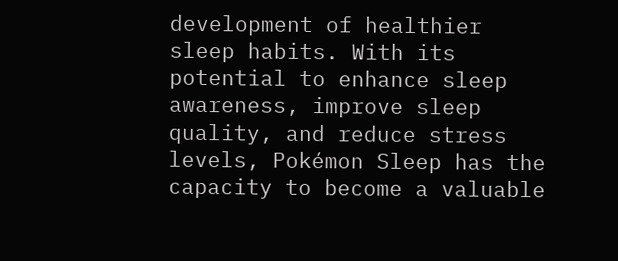development of healthier sleep habits. With its potential to enhance sleep awareness, improve sleep quality, and reduce stress levels, Pokémon Sleep has the capacity to become a valuable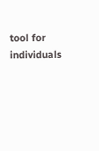tool for individuals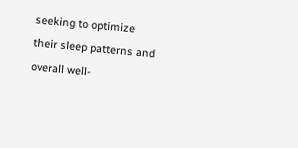seeking to optimize their sleep patterns and overall well-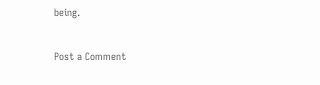being.

Post a Comment